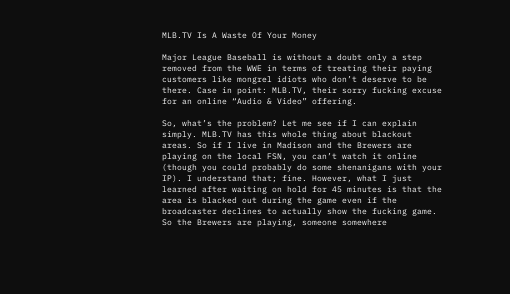MLB.TV Is A Waste Of Your Money

Major League Baseball is without a doubt only a step removed from the WWE in terms of treating their paying customers like mongrel idiots who don’t deserve to be there. Case in point: MLB.TV, their sorry fucking excuse for an online “Audio & Video” offering.

So, what’s the problem? Let me see if I can explain simply. MLB.TV has this whole thing about blackout areas. So if I live in Madison and the Brewers are playing on the local FSN, you can’t watch it online (though you could probably do some shenanigans with your IP). I understand that; fine. However, what I just learned after waiting on hold for 45 minutes is that the area is blacked out during the game even if the broadcaster declines to actually show the fucking game. So the Brewers are playing, someone somewhere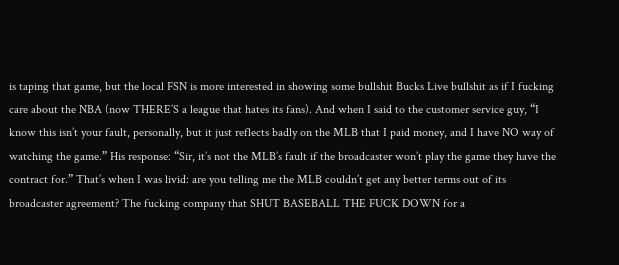is taping that game, but the local FSN is more interested in showing some bullshit Bucks Live bullshit as if I fucking care about the NBA (now THERE’S a league that hates its fans). And when I said to the customer service guy, “I know this isn’t your fault, personally, but it just reflects badly on the MLB that I paid money, and I have NO way of watching the game.” His response: “Sir, it’s not the MLB’s fault if the broadcaster won’t play the game they have the contract for.” That’s when I was livid: are you telling me the MLB couldn’t get any better terms out of its broadcaster agreement? The fucking company that SHUT BASEBALL THE FUCK DOWN for a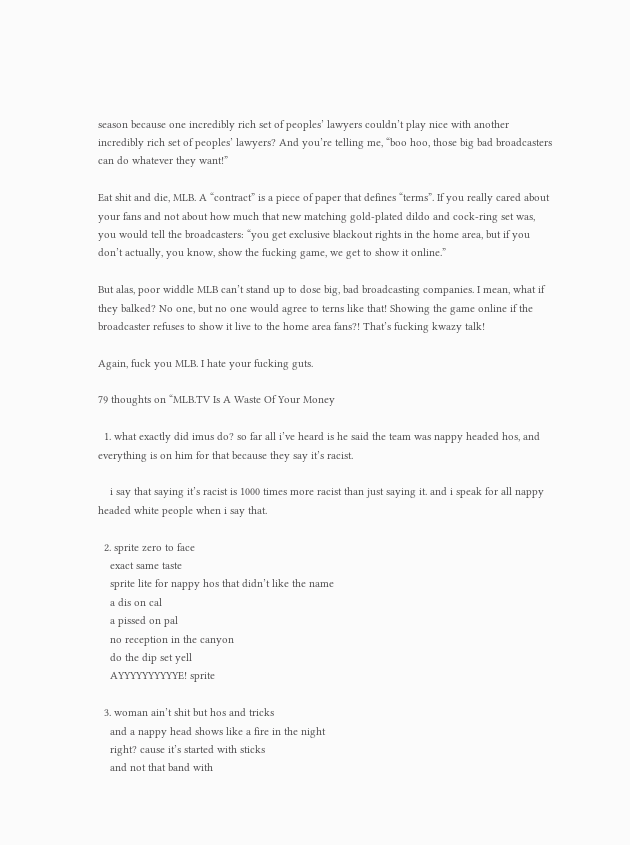season because one incredibly rich set of peoples’ lawyers couldn’t play nice with another incredibly rich set of peoples’ lawyers? And you’re telling me, “boo hoo, those big bad broadcasters can do whatever they want!”

Eat shit and die, MLB. A “contract” is a piece of paper that defines “terms”. If you really cared about your fans and not about how much that new matching gold-plated dildo and cock-ring set was, you would tell the broadcasters: “you get exclusive blackout rights in the home area, but if you don’t actually, you know, show the fucking game, we get to show it online.”

But alas, poor widdle MLB can’t stand up to dose big, bad broadcasting companies. I mean, what if they balked? No one, but no one would agree to terns like that! Showing the game online if the broadcaster refuses to show it live to the home area fans?! That’s fucking kwazy talk!

Again, fuck you MLB. I hate your fucking guts.

79 thoughts on “MLB.TV Is A Waste Of Your Money

  1. what exactly did imus do? so far all i’ve heard is he said the team was nappy headed hos, and everything is on him for that because they say it’s racist.

    i say that saying it’s racist is 1000 times more racist than just saying it. and i speak for all nappy headed white people when i say that.

  2. sprite zero to face
    exact same taste
    sprite lite for nappy hos that didn’t like the name
    a dis on cal
    a pissed on pal
    no reception in the canyon
    do the dip set yell
    AYYYYYYYYYYE! sprite

  3. woman ain’t shit but hos and tricks
    and a nappy head shows like a fire in the night
    right? cause it’s started with sticks
    and not that band with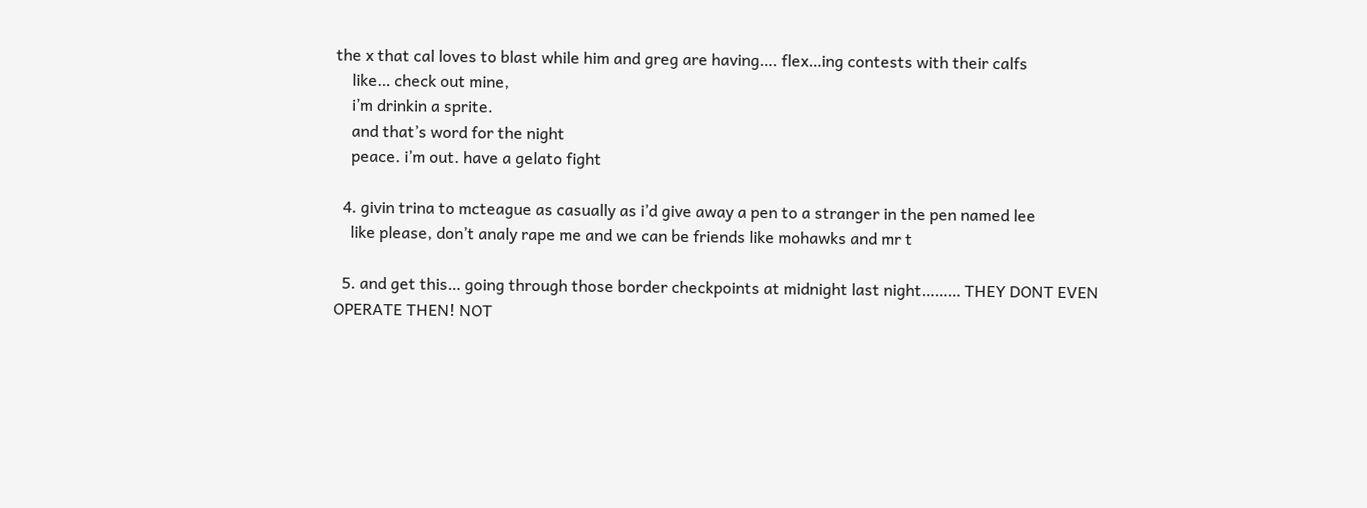the x that cal loves to blast while him and greg are having…. flex…ing contests with their calfs
    like… check out mine,
    i’m drinkin a sprite.
    and that’s word for the night
    peace. i’m out. have a gelato fight

  4. givin trina to mcteague as casually as i’d give away a pen to a stranger in the pen named lee
    like please, don’t analy rape me and we can be friends like mohawks and mr t

  5. and get this… going through those border checkpoints at midnight last night……… THEY DONT EVEN OPERATE THEN! NOT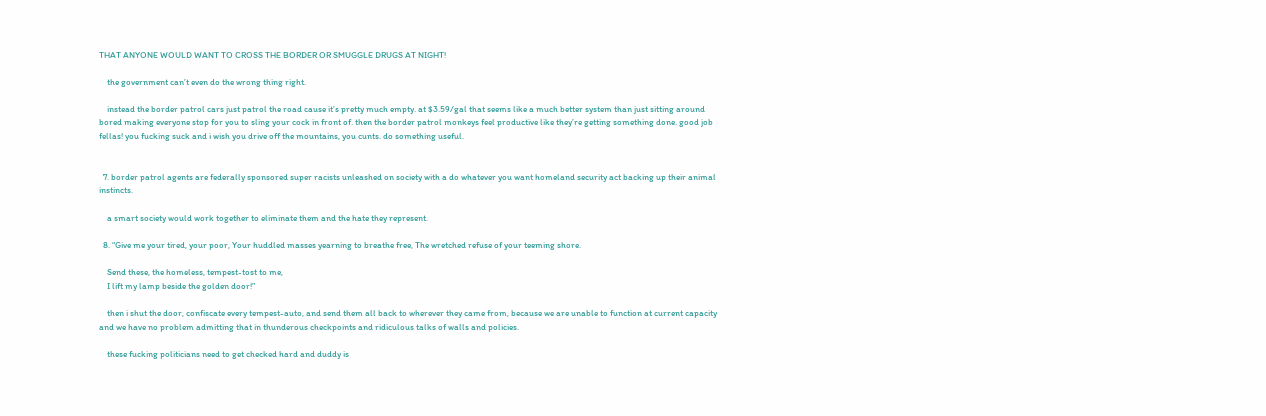THAT ANYONE WOULD WANT TO CROSS THE BORDER OR SMUGGLE DRUGS AT NIGHT!

    the government can’t even do the wrong thing right.

    instead the border patrol cars just patrol the road cause it’s pretty much empty. at $3.59/gal that seems like a much better system than just sitting around bored making everyone stop for you to sling your cock in front of. then the border patrol monkeys feel productive like they’re getting something done. good job fellas! you fucking suck and i wish you drive off the mountains, you cunts. do something useful.


  7. border patrol agents are federally sponsored super racists unleashed on society with a do whatever you want homeland security act backing up their animal instincts.

    a smart society would work together to eliminate them and the hate they represent.

  8. “Give me your tired, your poor, Your huddled masses yearning to breathe free, The wretched refuse of your teeming shore.

    Send these, the homeless, tempest-tost to me,
    I lift my lamp beside the golden door!”

    then i shut the door, confiscate every tempest-auto, and send them all back to wherever they came from, because we are unable to function at current capacity and we have no problem admitting that in thunderous checkpoints and ridiculous talks of walls and policies.

    these fucking politicians need to get checked hard and duddy is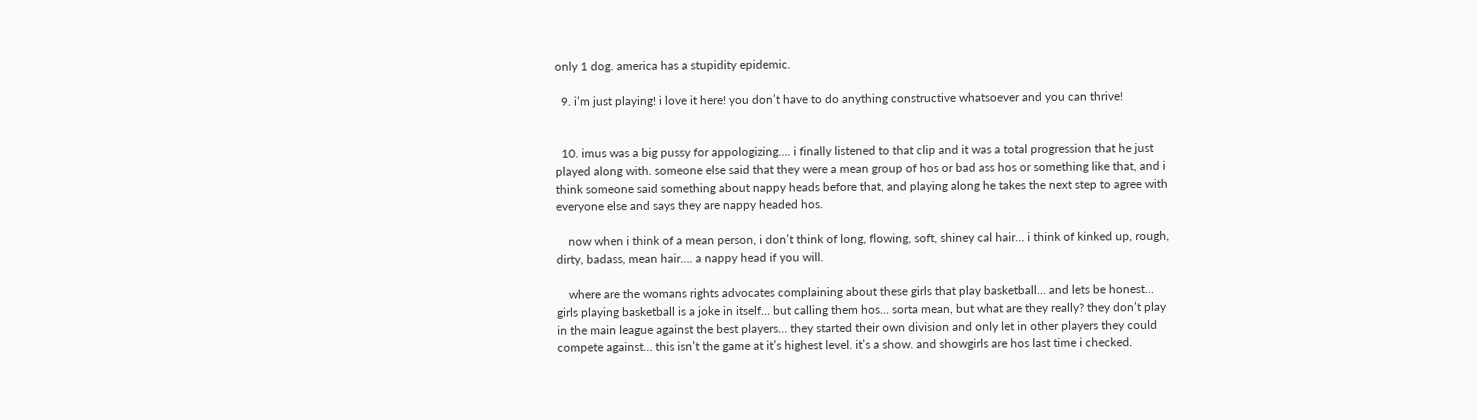only 1 dog. america has a stupidity epidemic.

  9. i’m just playing! i love it here! you don’t have to do anything constructive whatsoever and you can thrive!


  10. imus was a big pussy for appologizing…. i finally listened to that clip and it was a total progression that he just played along with. someone else said that they were a mean group of hos or bad ass hos or something like that, and i think someone said something about nappy heads before that, and playing along he takes the next step to agree with everyone else and says they are nappy headed hos.

    now when i think of a mean person, i don’t think of long, flowing, soft, shiney cal hair… i think of kinked up, rough, dirty, badass, mean hair…. a nappy head if you will.

    where are the womans rights advocates complaining about these girls that play basketball… and lets be honest… girls playing basketball is a joke in itself… but calling them hos… sorta mean, but what are they really? they don’t play in the main league against the best players… they started their own division and only let in other players they could compete against… this isn’t the game at it’s highest level. it’s a show. and showgirls are hos last time i checked.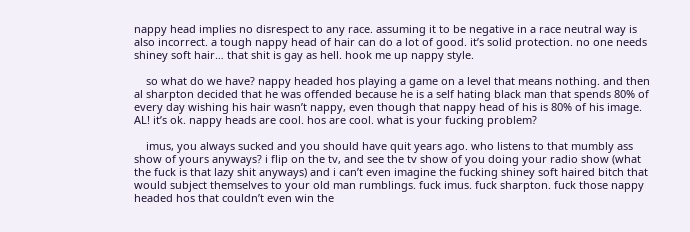nappy head implies no disrespect to any race. assuming it to be negative in a race neutral way is also incorrect. a tough nappy head of hair can do a lot of good. it’s solid protection. no one needs shiney soft hair… that shit is gay as hell. hook me up nappy style.

    so what do we have? nappy headed hos playing a game on a level that means nothing. and then al sharpton decided that he was offended because he is a self hating black man that spends 80% of every day wishing his hair wasn’t nappy, even though that nappy head of his is 80% of his image. AL! it’s ok. nappy heads are cool. hos are cool. what is your fucking problem?

    imus, you always sucked and you should have quit years ago. who listens to that mumbly ass show of yours anyways? i flip on the tv, and see the tv show of you doing your radio show (what the fuck is that lazy shit anyways) and i can’t even imagine the fucking shiney soft haired bitch that would subject themselves to your old man rumblings. fuck imus. fuck sharpton. fuck those nappy headed hos that couldn’t even win the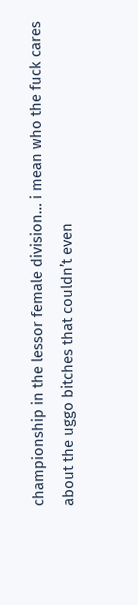championship in the lessor female division… i mean who the fuck cares about the uggo bitches that couldn’t even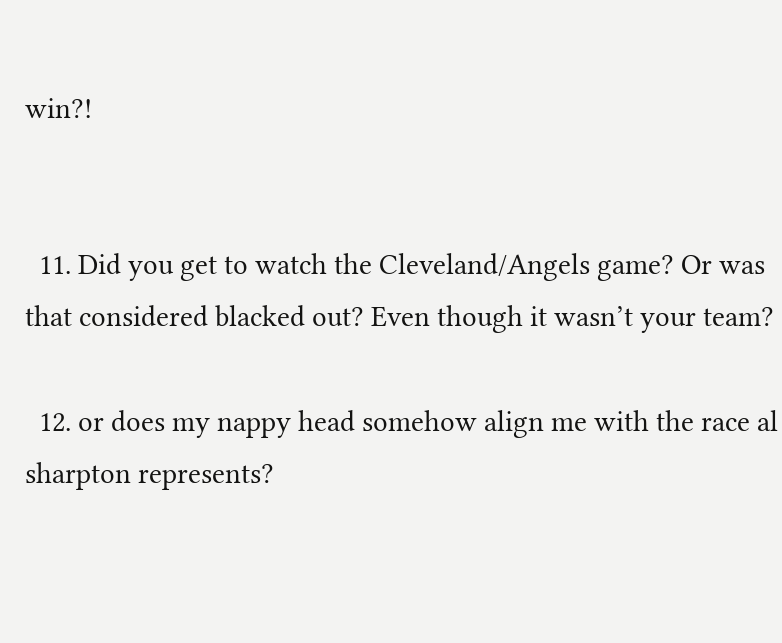win?!


  11. Did you get to watch the Cleveland/Angels game? Or was that considered blacked out? Even though it wasn’t your team?

  12. or does my nappy head somehow align me with the race al sharpton represents?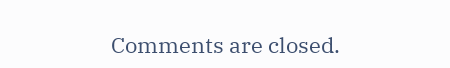Comments are closed.